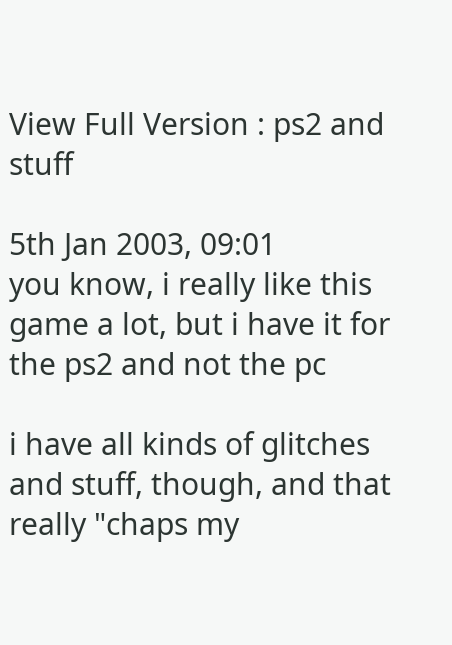View Full Version : ps2 and stuff

5th Jan 2003, 09:01
you know, i really like this game a lot, but i have it for the ps2 and not the pc

i have all kinds of glitches and stuff, though, and that really "chaps my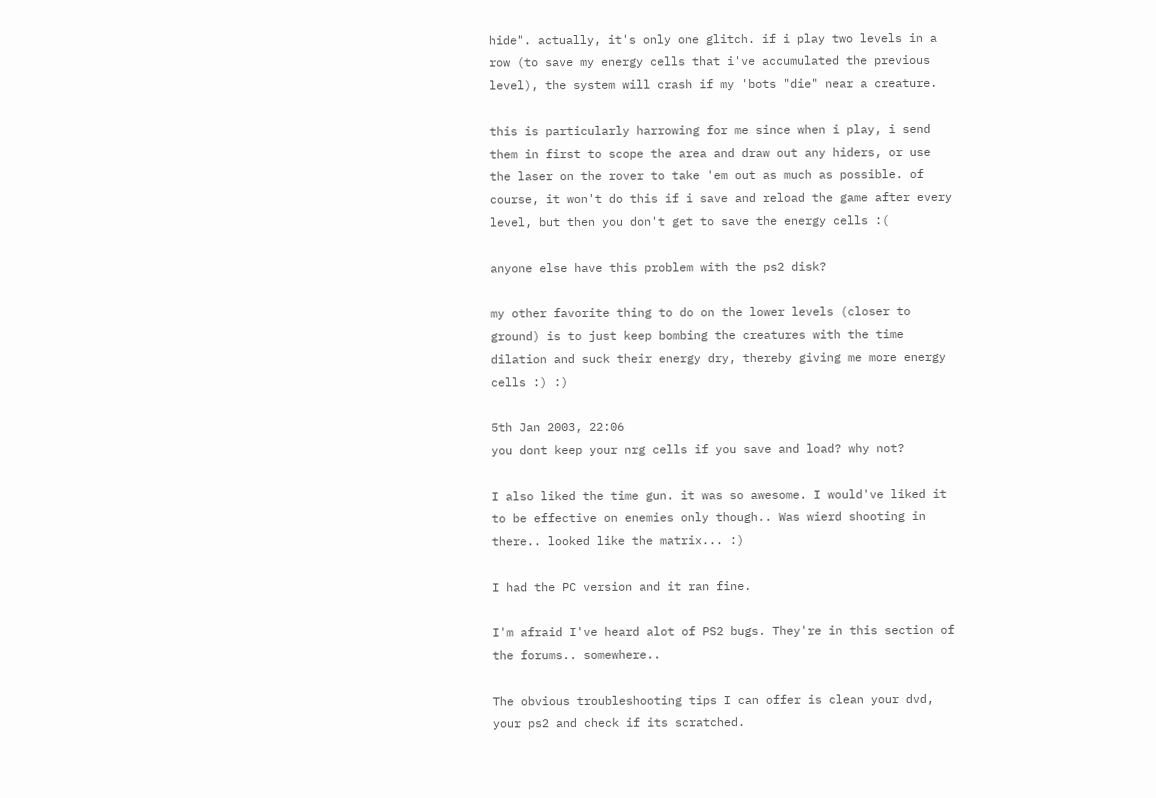hide". actually, it's only one glitch. if i play two levels in a row (to save my energy cells that i've accumulated the previous level), the system will crash if my 'bots "die" near a creature.

this is particularly harrowing for me since when i play, i send them in first to scope the area and draw out any hiders, or use the laser on the rover to take 'em out as much as possible. of course, it won't do this if i save and reload the game after every level, but then you don't get to save the energy cells :(

anyone else have this problem with the ps2 disk?

my other favorite thing to do on the lower levels (closer to ground) is to just keep bombing the creatures with the time dilation and suck their energy dry, thereby giving me more energy cells :) :)

5th Jan 2003, 22:06
you dont keep your nrg cells if you save and load? why not?

I also liked the time gun. it was so awesome. I would've liked it to be effective on enemies only though.. Was wierd shooting in there.. looked like the matrix... :)

I had the PC version and it ran fine.

I'm afraid I've heard alot of PS2 bugs. They're in this section of the forums.. somewhere..

The obvious troubleshooting tips I can offer is clean your dvd, your ps2 and check if its scratched.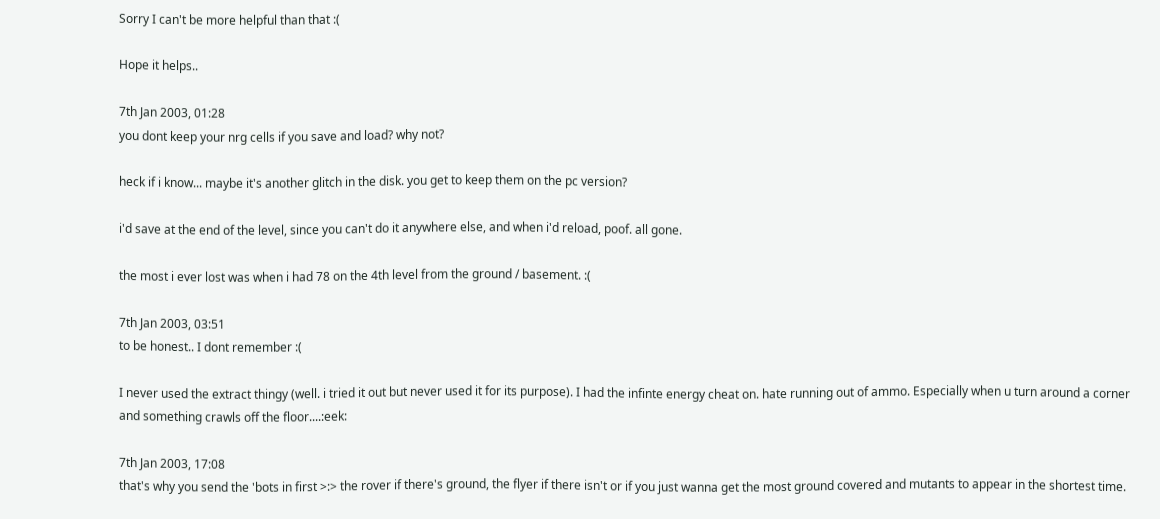Sorry I can't be more helpful than that :(

Hope it helps..

7th Jan 2003, 01:28
you dont keep your nrg cells if you save and load? why not?

heck if i know... maybe it's another glitch in the disk. you get to keep them on the pc version?

i'd save at the end of the level, since you can't do it anywhere else, and when i'd reload, poof. all gone.

the most i ever lost was when i had 78 on the 4th level from the ground / basement. :(

7th Jan 2003, 03:51
to be honest.. I dont remember :(

I never used the extract thingy (well. i tried it out but never used it for its purpose). I had the infinte energy cheat on. hate running out of ammo. Especially when u turn around a corner and something crawls off the floor....:eek:

7th Jan 2003, 17:08
that's why you send the 'bots in first >:> the rover if there's ground, the flyer if there isn't or if you just wanna get the most ground covered and mutants to appear in the shortest time.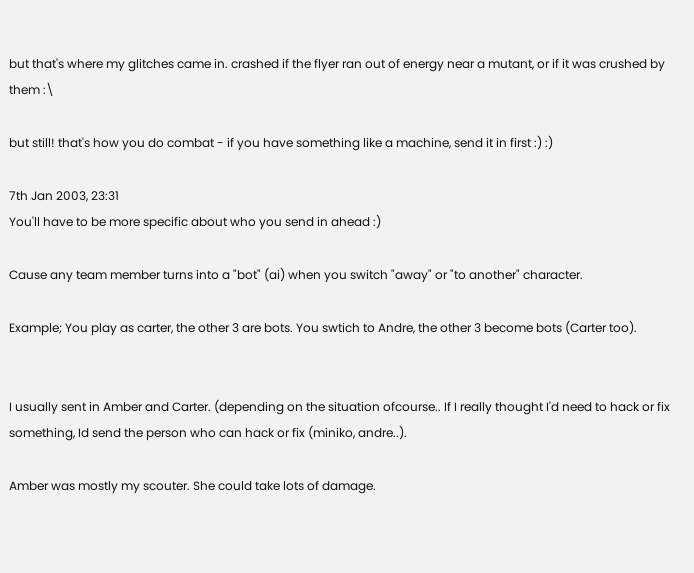but that's where my glitches came in. crashed if the flyer ran out of energy near a mutant, or if it was crushed by them :\

but still! that's how you do combat - if you have something like a machine, send it in first :) :)

7th Jan 2003, 23:31
You'll have to be more specific about who you send in ahead :)

Cause any team member turns into a "bot" (ai) when you switch "away" or "to another" character.

Example; You play as carter, the other 3 are bots. You swtich to Andre, the other 3 become bots (Carter too).


I usually sent in Amber and Carter. (depending on the situation ofcourse.. If I really thought I'd need to hack or fix something, Id send the person who can hack or fix (miniko, andre..).

Amber was mostly my scouter. She could take lots of damage.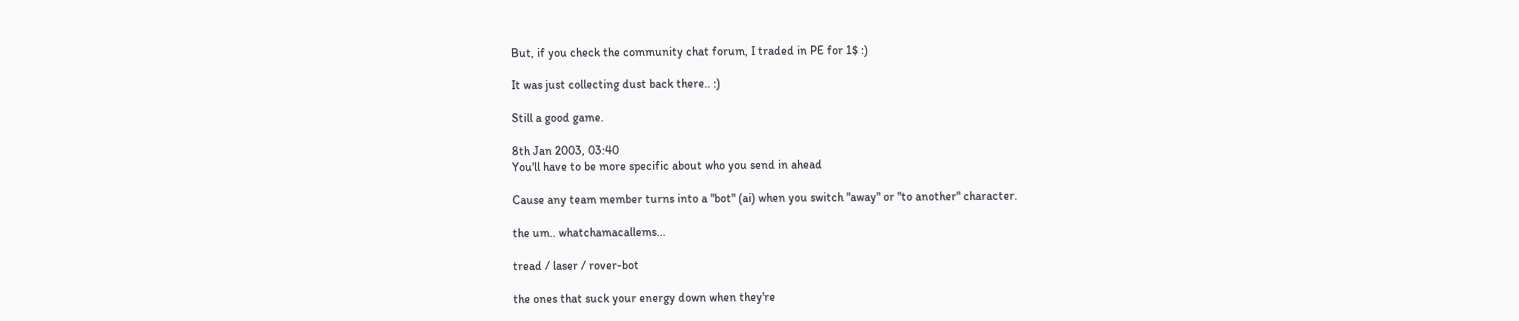But, if you check the community chat forum, I traded in PE for 1$ :)

It was just collecting dust back there.. :)

Still a good game.

8th Jan 2003, 03:40
You'll have to be more specific about who you send in ahead

Cause any team member turns into a "bot" (ai) when you switch "away" or "to another" character.

the um.. whatchamacallems...

tread / laser / rover-bot

the ones that suck your energy down when they're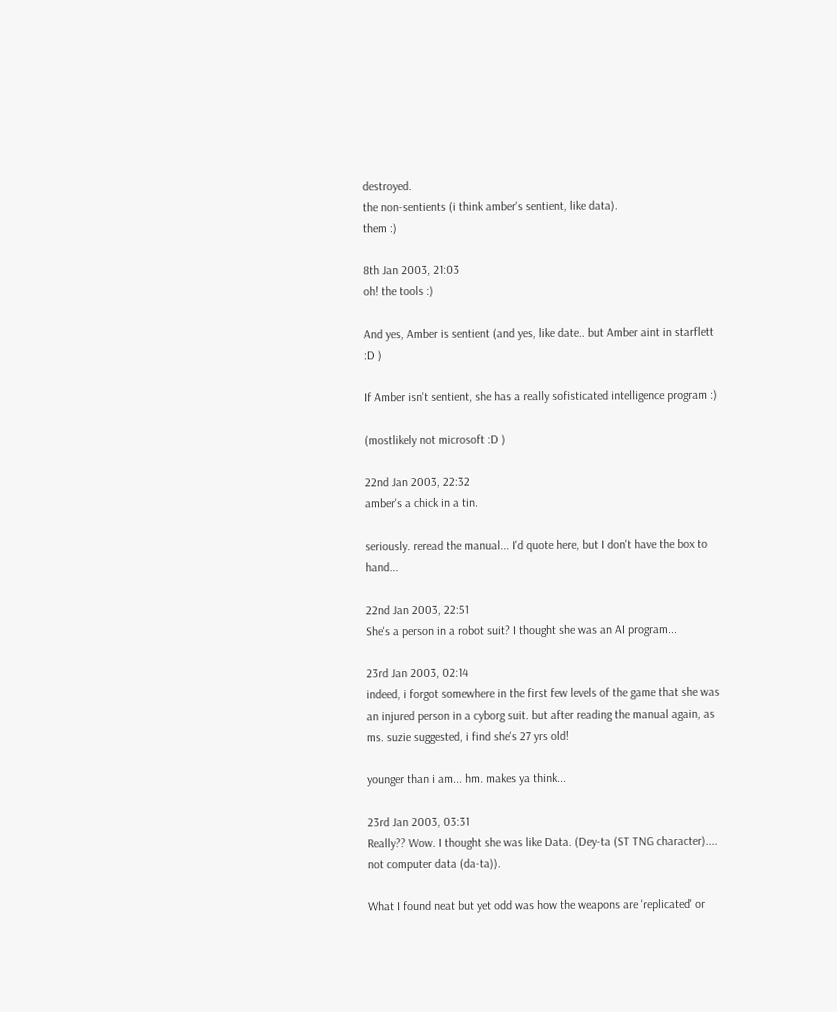destroyed.
the non-sentients (i think amber's sentient, like data).
them :)

8th Jan 2003, 21:03
oh! the tools :)

And yes, Amber is sentient (and yes, like date.. but Amber aint in starflett :D )

If Amber isn't sentient, she has a really sofisticated intelligence program :)

(mostlikely not microsoft :D )

22nd Jan 2003, 22:32
amber's a chick in a tin.

seriously. reread the manual... I'd quote here, but I don't have the box to hand...

22nd Jan 2003, 22:51
She's a person in a robot suit? I thought she was an AI program...

23rd Jan 2003, 02:14
indeed, i forgot somewhere in the first few levels of the game that she was an injured person in a cyborg suit. but after reading the manual again, as ms. suzie suggested, i find she's 27 yrs old!

younger than i am... hm. makes ya think...

23rd Jan 2003, 03:31
Really?? Wow. I thought she was like Data. (Dey-ta (ST TNG character).... not computer data (da-ta)).

What I found neat but yet odd was how the weapons are 'replicated' or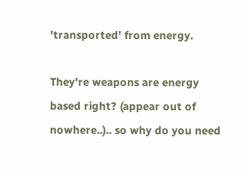'transported' from energy.

They're weapons are energy based right? (appear out of nowhere..).. so why do you need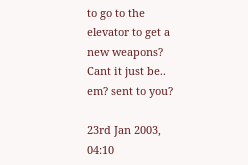to go to the elevator to get a new weapons? Cant it just be.. em? sent to you?

23rd Jan 2003, 04:10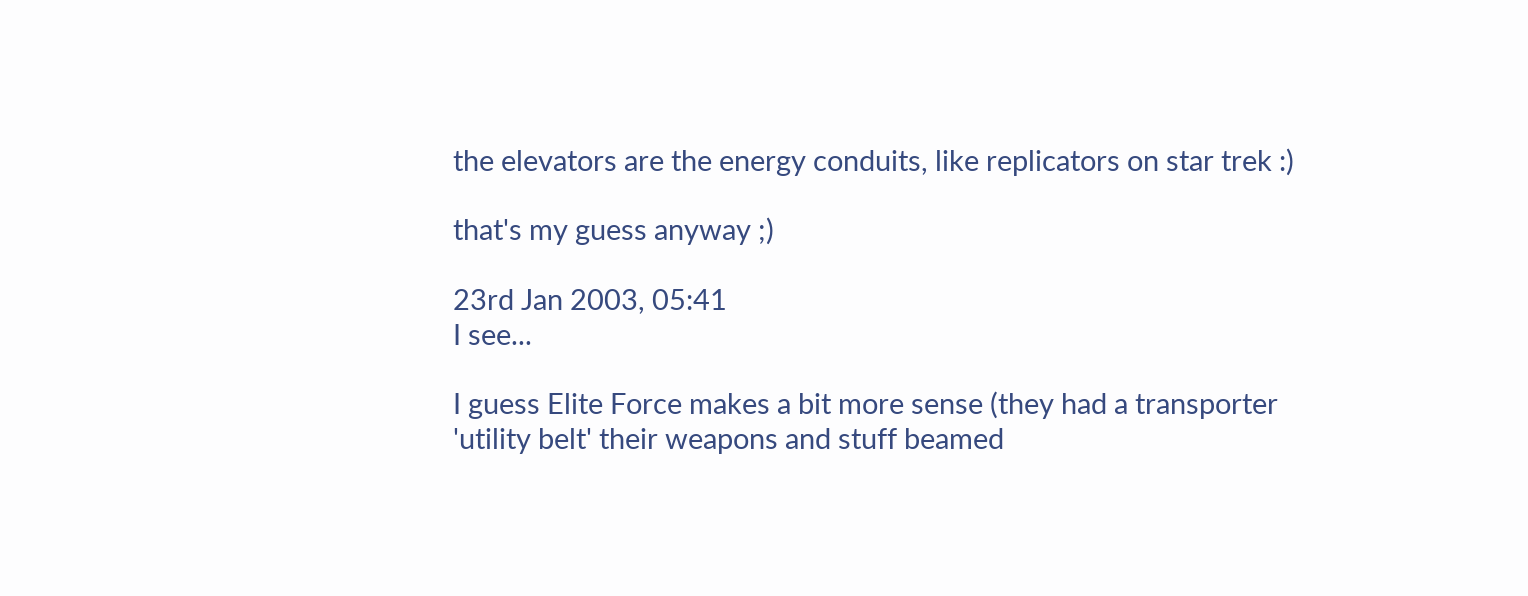the elevators are the energy conduits, like replicators on star trek :)

that's my guess anyway ;)

23rd Jan 2003, 05:41
I see...

I guess Elite Force makes a bit more sense (they had a transporter 'utility belt' their weapons and stuff beamed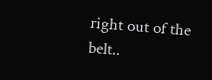right out of the belt..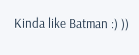Kinda like Batman :) ))